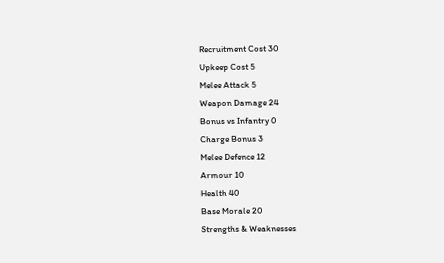Recruitment Cost 30
Upkeep Cost 5
Melee Attack 5
Weapon Damage 24
Bonus vs Infantry 0
Charge Bonus 3
Melee Defence 12
Armour 10
Health 40
Base Morale 20
Strengths & Weaknesses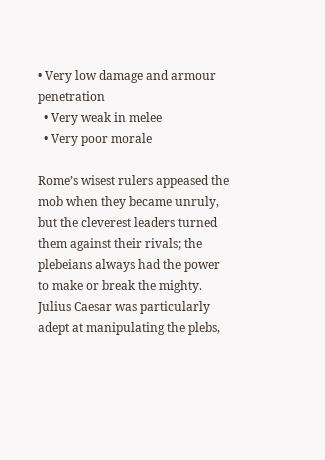• Very low damage and armour penetration
  • Very weak in melee
  • Very poor morale

Rome’s wisest rulers appeased the mob when they became unruly, but the cleverest leaders turned them against their rivals; the plebeians always had the power to make or break the mighty. Julius Caesar was particularly adept at manipulating the plebs,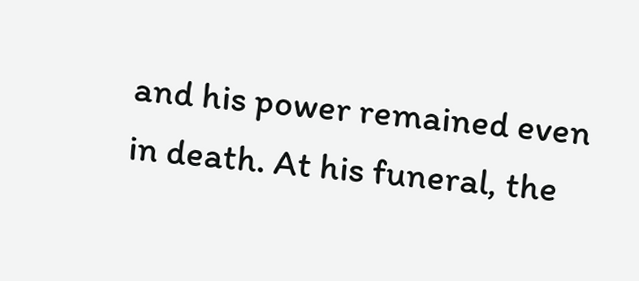and his power remained even in death. At his funeral, the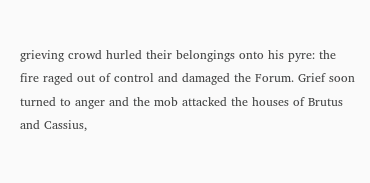grieving crowd hurled their belongings onto his pyre: the fire raged out of control and damaged the Forum. Grief soon turned to anger and the mob attacked the houses of Brutus and Cassius,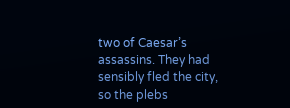two of Caesar’s assassins. They had sensibly fled the city, so the plebs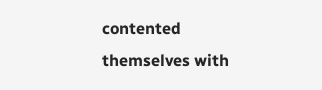contented themselves with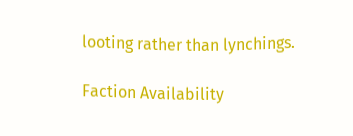looting rather than lynchings.

Faction Availability